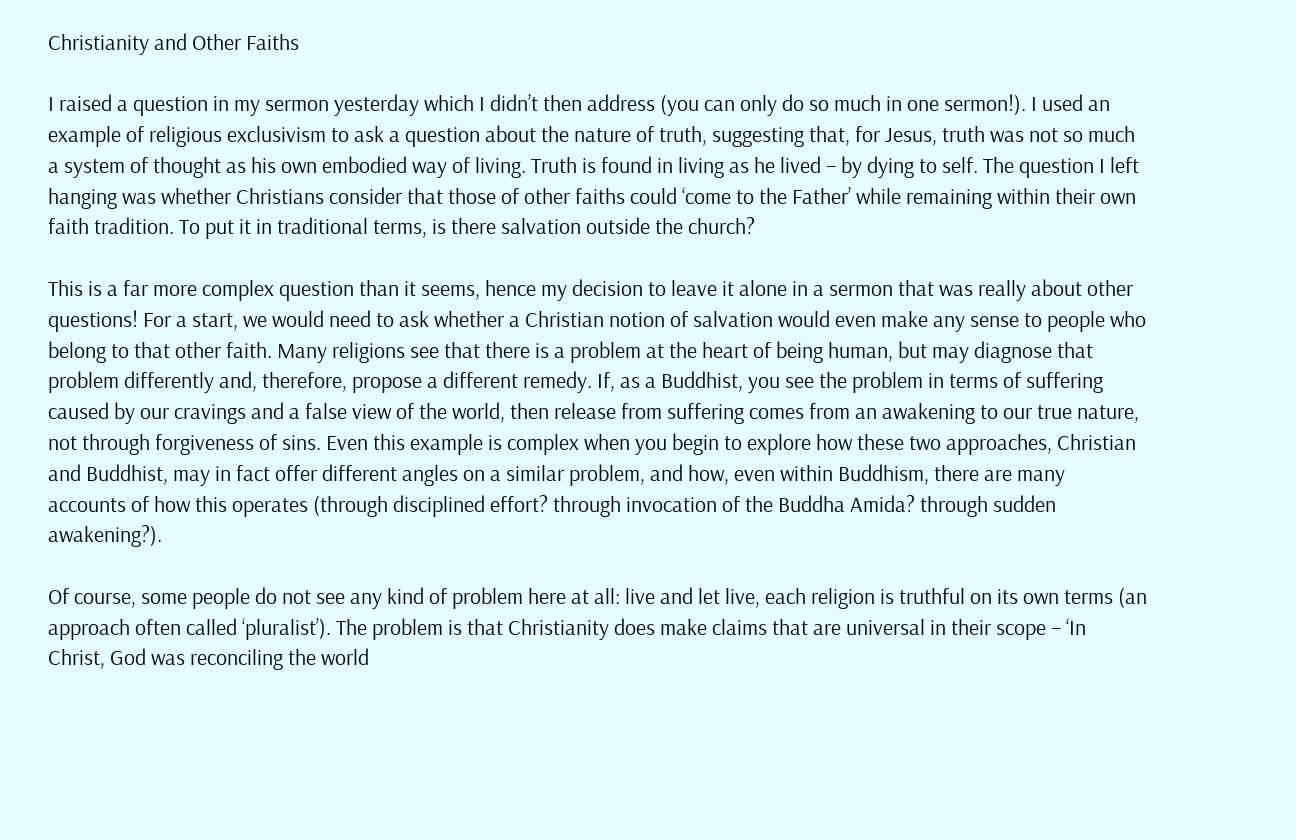Christianity and Other Faiths

I raised a question in my sermon yesterday which I didn’t then address (you can only do so much in one sermon!). I used an example of religious exclusivism to ask a question about the nature of truth, suggesting that, for Jesus, truth was not so much a system of thought as his own embodied way of living. Truth is found in living as he lived – by dying to self. The question I left hanging was whether Christians consider that those of other faiths could ‘come to the Father’ while remaining within their own faith tradition. To put it in traditional terms, is there salvation outside the church?

This is a far more complex question than it seems, hence my decision to leave it alone in a sermon that was really about other questions! For a start, we would need to ask whether a Christian notion of salvation would even make any sense to people who belong to that other faith. Many religions see that there is a problem at the heart of being human, but may diagnose that problem differently and, therefore, propose a different remedy. If, as a Buddhist, you see the problem in terms of suffering caused by our cravings and a false view of the world, then release from suffering comes from an awakening to our true nature, not through forgiveness of sins. Even this example is complex when you begin to explore how these two approaches, Christian and Buddhist, may in fact offer different angles on a similar problem, and how, even within Buddhism, there are many accounts of how this operates (through disciplined effort? through invocation of the Buddha Amida? through sudden awakening?).

Of course, some people do not see any kind of problem here at all: live and let live, each religion is truthful on its own terms (an approach often called ‘pluralist’). The problem is that Christianity does make claims that are universal in their scope – ‘In Christ, God was reconciling the world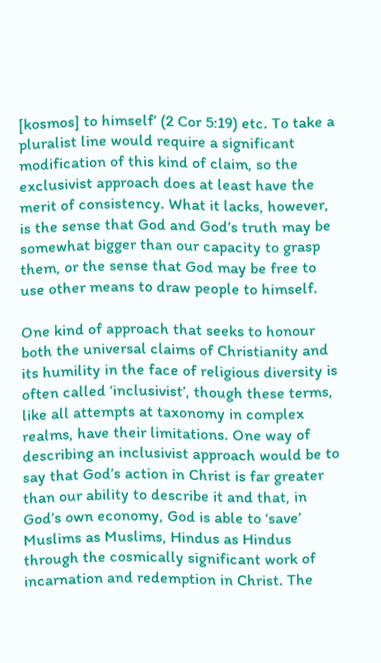[kosmos] to himself’ (2 Cor 5:19) etc. To take a pluralist line would require a significant modification of this kind of claim, so the exclusivist approach does at least have the merit of consistency. What it lacks, however, is the sense that God and God’s truth may be somewhat bigger than our capacity to grasp them, or the sense that God may be free to use other means to draw people to himself.

One kind of approach that seeks to honour both the universal claims of Christianity and its humility in the face of religious diversity is often called ‘inclusivist’, though these terms, like all attempts at taxonomy in complex realms, have their limitations. One way of describing an inclusivist approach would be to say that God’s action in Christ is far greater than our ability to describe it and that, in God’s own economy, God is able to ‘save’ Muslims as Muslims, Hindus as Hindus through the cosmically significant work of incarnation and redemption in Christ. The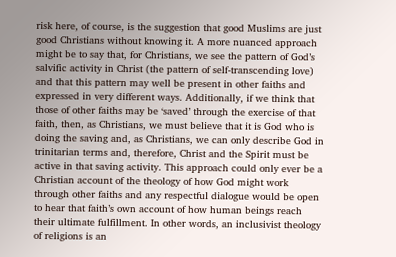risk here, of course, is the suggestion that good Muslims are just good Christians without knowing it. A more nuanced approach might be to say that, for Christians, we see the pattern of God’s salvific activity in Christ (the pattern of self-transcending love) and that this pattern may well be present in other faiths and expressed in very different ways. Additionally, if we think that those of other faiths may be ‘saved’ through the exercise of that faith, then, as Christians, we must believe that it is God who is doing the saving and, as Christians, we can only describe God in trinitarian terms and, therefore, Christ and the Spirit must be active in that saving activity. This approach could only ever be a Christian account of the theology of how God might work through other faiths and any respectful dialogue would be open to hear that faith’s own account of how human beings reach their ultimate fulfillment. In other words, an inclusivist theology of religions is an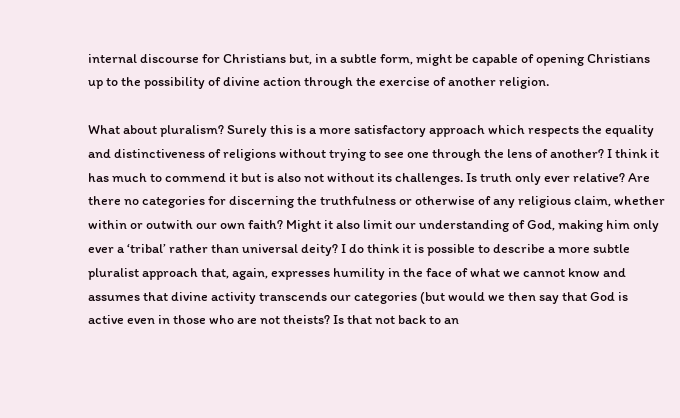internal discourse for Christians but, in a subtle form, might be capable of opening Christians up to the possibility of divine action through the exercise of another religion.

What about pluralism? Surely this is a more satisfactory approach which respects the equality and distinctiveness of religions without trying to see one through the lens of another? I think it has much to commend it but is also not without its challenges. Is truth only ever relative? Are there no categories for discerning the truthfulness or otherwise of any religious claim, whether within or outwith our own faith? Might it also limit our understanding of God, making him only ever a ‘tribal’ rather than universal deity? I do think it is possible to describe a more subtle pluralist approach that, again, expresses humility in the face of what we cannot know and assumes that divine activity transcends our categories (but would we then say that God is active even in those who are not theists? Is that not back to an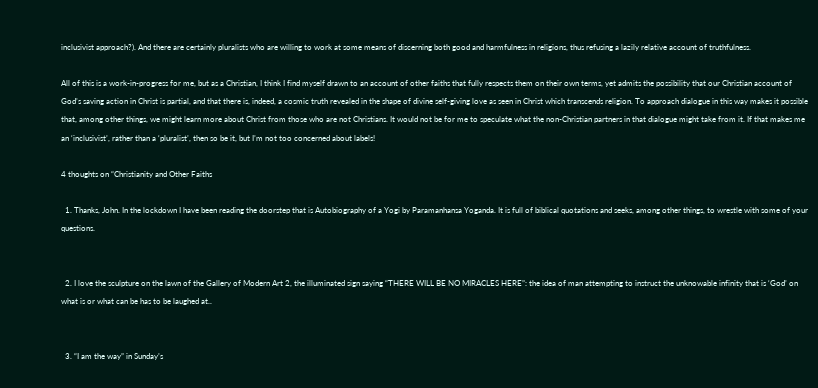inclusivist approach?). And there are certainly pluralists who are willing to work at some means of discerning both good and harmfulness in religions, thus refusing a lazily relative account of truthfulness.

All of this is a work-in-progress for me, but as a Christian, I think I find myself drawn to an account of other faiths that fully respects them on their own terms, yet admits the possibility that our Christian account of God’s saving action in Christ is partial, and that there is, indeed, a cosmic truth revealed in the shape of divine self-giving love as seen in Christ which transcends religion. To approach dialogue in this way makes it possible that, among other things, we might learn more about Christ from those who are not Christians. It would not be for me to speculate what the non-Christian partners in that dialogue might take from it. If that makes me an ‘inclusivist’, rather than a ‘pluralist’, then so be it, but I’m not too concerned about labels!

4 thoughts on “Christianity and Other Faiths

  1. Thanks, John. In the lockdown I have been reading the doorstep that is Autobiography of a Yogi by Paramanhansa Yoganda. It is full of biblical quotations and seeks, among other things, to wrestle with some of your questions.


  2. I love the sculpture on the lawn of the Gallery of Modern Art 2, the illuminated sign saying “THERE WILL BE NO MIRACLES HERE”: the idea of man attempting to instruct the unknowable infinity that is ‘God’ on what is or what can be has to be laughed at..


  3. “I am the way” in Sunday’s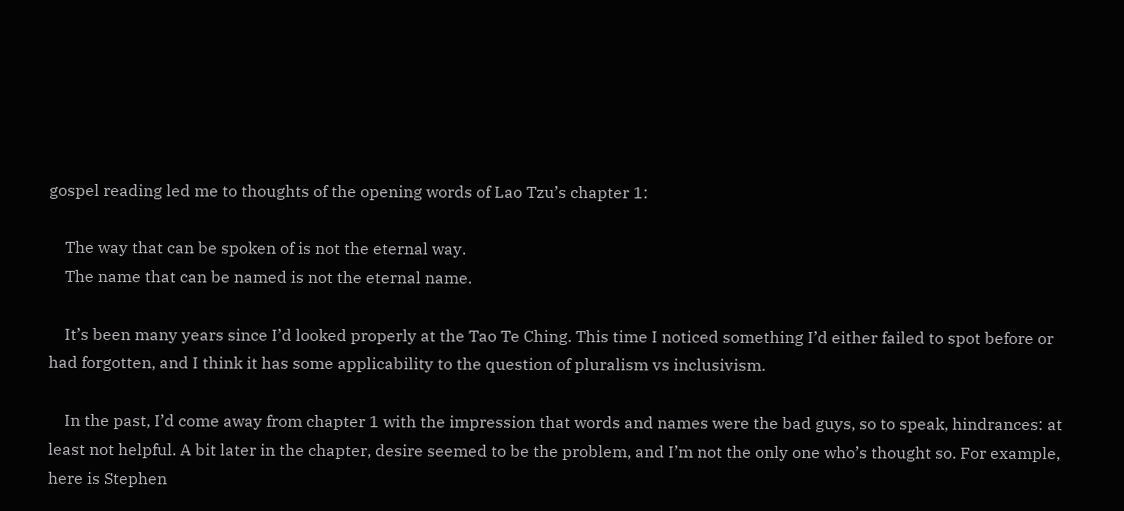gospel reading led me to thoughts of the opening words of Lao Tzu’s chapter 1:

    The way that can be spoken of is not the eternal way.
    The name that can be named is not the eternal name.

    It’s been many years since I’d looked properly at the Tao Te Ching. This time I noticed something I’d either failed to spot before or had forgotten, and I think it has some applicability to the question of pluralism vs inclusivism.

    In the past, I’d come away from chapter 1 with the impression that words and names were the bad guys, so to speak, hindrances: at least not helpful. A bit later in the chapter, desire seemed to be the problem, and I’m not the only one who’s thought so. For example, here is Stephen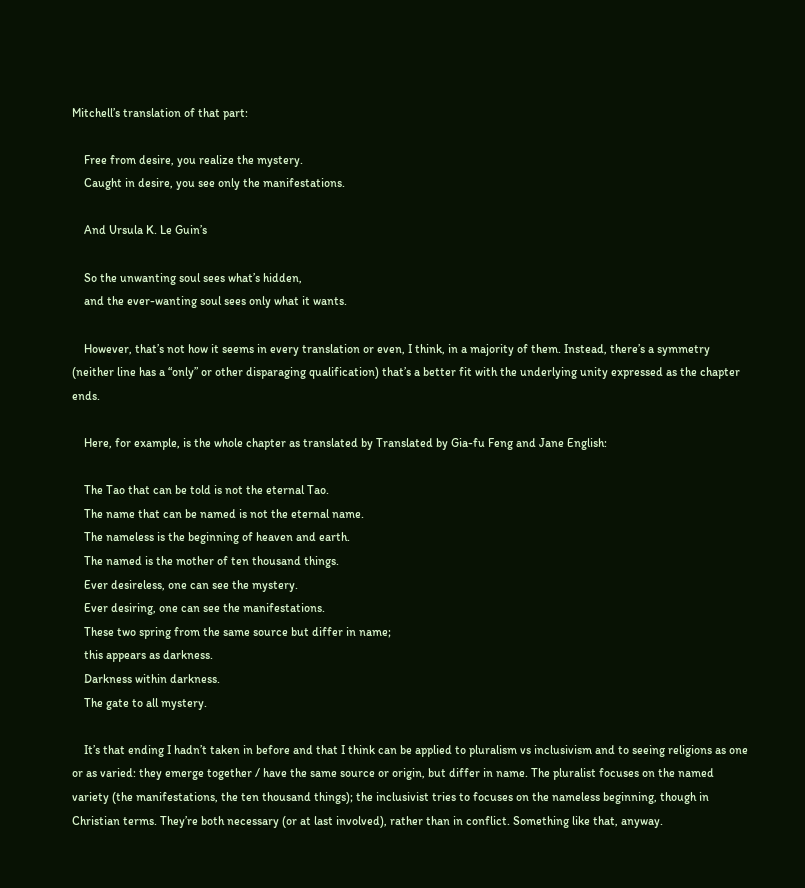Mitchell’s translation of that part:

    Free from desire, you realize the mystery.
    Caught in desire, you see only the manifestations.

    And Ursula K. Le Guin’s

    So the unwanting soul sees what’s hidden,
    and the ever-wanting soul sees only what it wants.

    However, that’s not how it seems in every translation or even, I think, in a majority of them. Instead, there’s a symmetry (neither line has a “only” or other disparaging qualification) that’s a better fit with the underlying unity expressed as the chapter ends.

    Here, for example, is the whole chapter as translated by Translated by Gia-fu Feng and Jane English:

    The Tao that can be told is not the eternal Tao.
    The name that can be named is not the eternal name.
    The nameless is the beginning of heaven and earth.
    The named is the mother of ten thousand things.
    Ever desireless, one can see the mystery.
    Ever desiring, one can see the manifestations.
    These two spring from the same source but differ in name;
    this appears as darkness.
    Darkness within darkness.
    The gate to all mystery.

    It’s that ending I hadn’t taken in before and that I think can be applied to pluralism vs inclusivism and to seeing religions as one or as varied: they emerge together / have the same source or origin, but differ in name. The pluralist focuses on the named variety (the manifestations, the ten thousand things); the inclusivist tries to focuses on the nameless beginning, though in Christian terms. They’re both necessary (or at last involved), rather than in conflict. Something like that, anyway.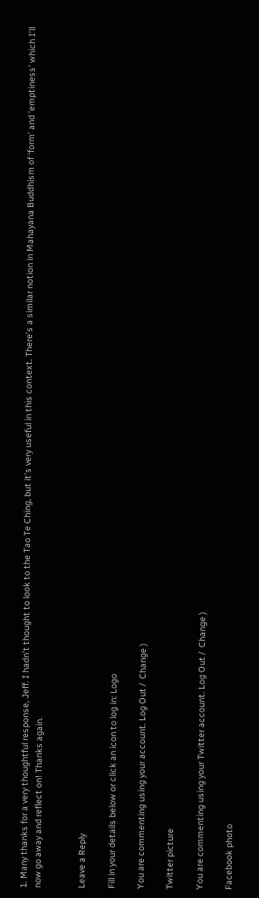1. Many thanks for a very thoughtful response, Jeff. I hadn’t thought to look to the Tao Te Ching, but it’s very useful in this context. There’s a similar notion in Mahayana Buddhism of ‘form’ and ’emptiness’ which I’ll now go away and reflect on! Thanks again.


Leave a Reply

Fill in your details below or click an icon to log in: Logo

You are commenting using your account. Log Out /  Change )

Twitter picture

You are commenting using your Twitter account. Log Out /  Change )

Facebook photo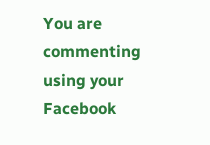You are commenting using your Facebook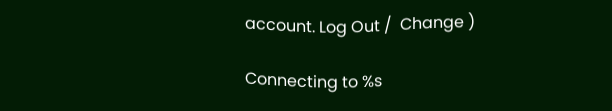account. Log Out /  Change )

Connecting to %s